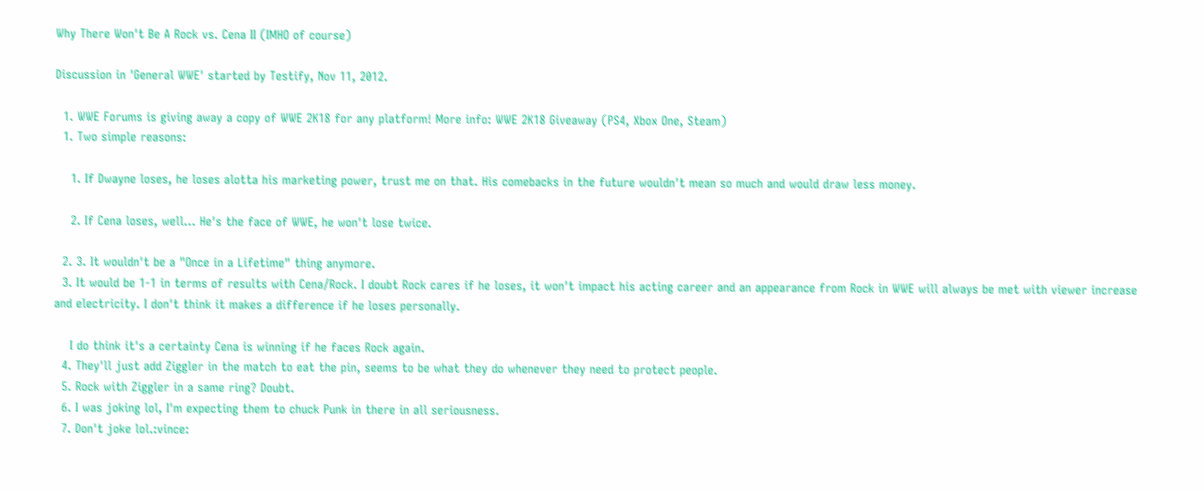Why There Won't Be A Rock vs. Cena II (IMHO of course)

Discussion in 'General WWE' started by Testify, Nov 11, 2012.

  1. WWE Forums is giving away a copy of WWE 2K18 for any platform! More info: WWE 2K18 Giveaway (PS4, Xbox One, Steam)
  1. Two simple reasons:

    1. If Dwayne loses, he loses alotta his marketing power, trust me on that. His comebacks in the future wouldn't mean so much and would draw less money.

    2. If Cena loses, well... He's the face of WWE, he won't lose twice.

  2. 3. It wouldn't be a "Once in a Lifetime" thing anymore.
  3. It would be 1-1 in terms of results with Cena/Rock. I doubt Rock cares if he loses, it won't impact his acting career and an appearance from Rock in WWE will always be met with viewer increase and electricity. I don't think it makes a difference if he loses personally.

    I do think it's a certainty Cena is winning if he faces Rock again.
  4. They'll just add Ziggler in the match to eat the pin, seems to be what they do whenever they need to protect people.
  5. Rock with Ziggler in a same ring? Doubt.
  6. I was joking lol, I'm expecting them to chuck Punk in there in all seriousness.
  7. Don't joke lol.:vince: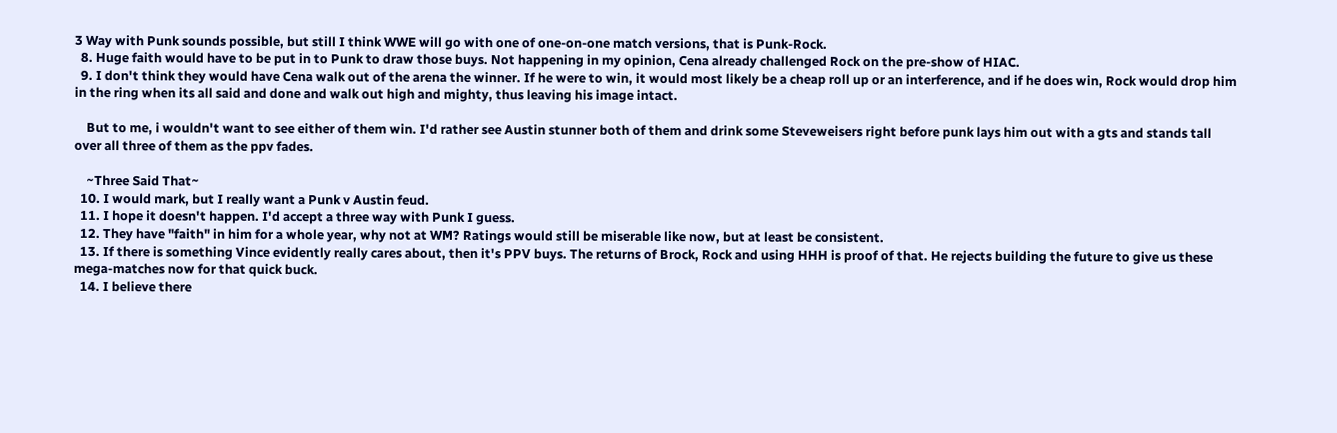3 Way with Punk sounds possible, but still I think WWE will go with one of one-on-one match versions, that is Punk-Rock.
  8. Huge faith would have to be put in to Punk to draw those buys. Not happening in my opinion, Cena already challenged Rock on the pre-show of HIAC.
  9. I don't think they would have Cena walk out of the arena the winner. If he were to win, it would most likely be a cheap roll up or an interference, and if he does win, Rock would drop him in the ring when its all said and done and walk out high and mighty, thus leaving his image intact.

    But to me, i wouldn't want to see either of them win. I'd rather see Austin stunner both of them and drink some Steveweisers right before punk lays him out with a gts and stands tall over all three of them as the ppv fades.

    ~Three Said That~
  10. I would mark, but I really want a Punk v Austin feud.
  11. I hope it doesn't happen. I'd accept a three way with Punk I guess.
  12. They have "faith" in him for a whole year, why not at WM? Ratings would still be miserable like now, but at least be consistent.
  13. If there is something Vince evidently really cares about, then it's PPV buys. The returns of Brock, Rock and using HHH is proof of that. He rejects building the future to give us these mega-matches now for that quick buck.
  14. I believe there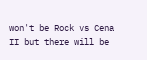won't be Rock vs Cena II but there will be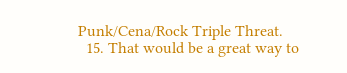Punk/Cena/Rock Triple Threat.
  15. That would be a great way to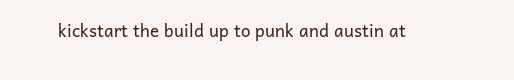kickstart the build up to punk and austin at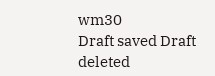wm30
Draft saved Draft deleted